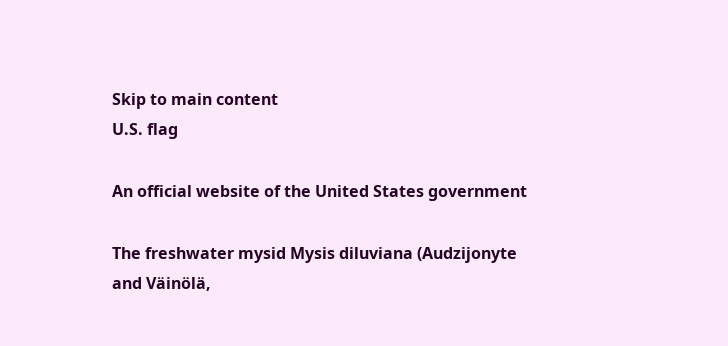Skip to main content
U.S. flag

An official website of the United States government

The freshwater mysid Mysis diluviana (Audzijonyte and Väinölä,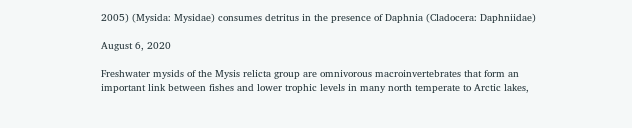2005) (Mysida: Mysidae) consumes detritus in the presence of Daphnia (Cladocera: Daphniidae)

August 6, 2020

Freshwater mysids of the Mysis relicta group are omnivorous macroinvertebrates that form an important link between fishes and lower trophic levels in many north temperate to Arctic lakes,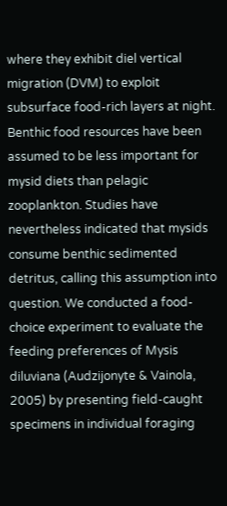where they exhibit diel vertical migration (DVM) to exploit subsurface food-rich layers at night. Benthic food resources have been assumed to be less important for mysid diets than pelagic zooplankton. Studies have nevertheless indicated that mysids consume benthic sedimented detritus, calling this assumption into question. We conducted a food-choice experiment to evaluate the feeding preferences of Mysis diluviana (Audzijonyte & Vainola, 2005) by presenting field-caught specimens in individual foraging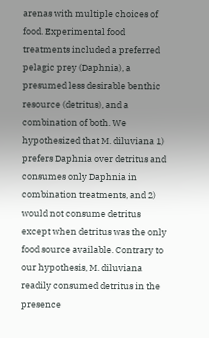arenas with multiple choices of food. Experimental food treatments included a preferred pelagic prey (Daphnia), a presumed less desirable benthic resource (detritus), and a combination of both. We hypothesized that M. diluviana 1) prefers Daphnia over detritus and consumes only Daphnia in combination treatments, and 2) would not consume detritus except when detritus was the only food source available. Contrary to our hypothesis, M. diluviana readily consumed detritus in the presence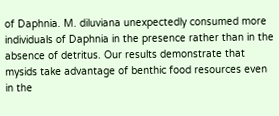of Daphnia. M. diluviana unexpectedly consumed more individuals of Daphnia in the presence rather than in the absence of detritus. Our results demonstrate that mysids take advantage of benthic food resources even in the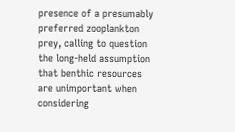presence of a presumably preferred zooplankton prey, calling to question the long-held assumption that benthic resources are unimportant when considering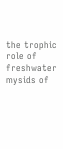the trophic role of freshwater mysids of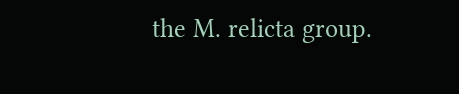the M. relicta group.